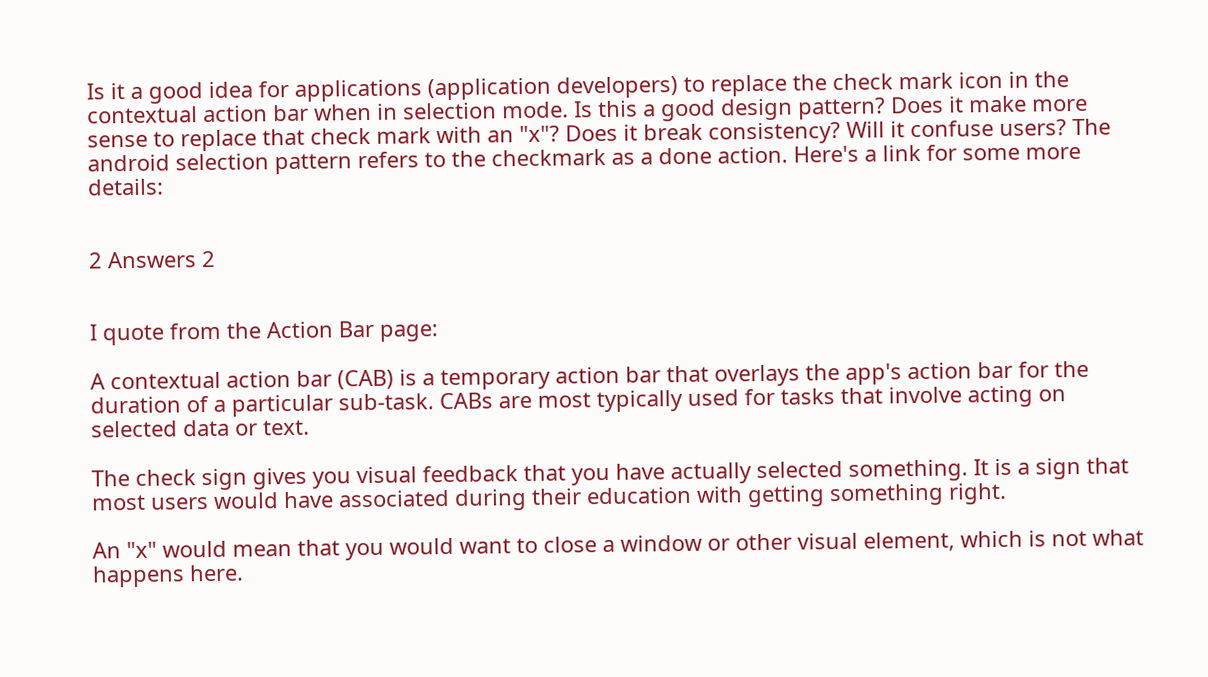Is it a good idea for applications (application developers) to replace the check mark icon in the contextual action bar when in selection mode. Is this a good design pattern? Does it make more sense to replace that check mark with an "x"? Does it break consistency? Will it confuse users? The android selection pattern refers to the checkmark as a done action. Here's a link for some more details:


2 Answers 2


I quote from the Action Bar page:

A contextual action bar (CAB) is a temporary action bar that overlays the app's action bar for the duration of a particular sub-task. CABs are most typically used for tasks that involve acting on selected data or text.

The check sign gives you visual feedback that you have actually selected something. It is a sign that most users would have associated during their education with getting something right.

An "x" would mean that you would want to close a window or other visual element, which is not what happens here.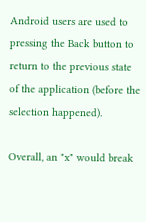Android users are used to pressing the Back button to return to the previous state of the application (before the selection happened).

Overall, an "x" would break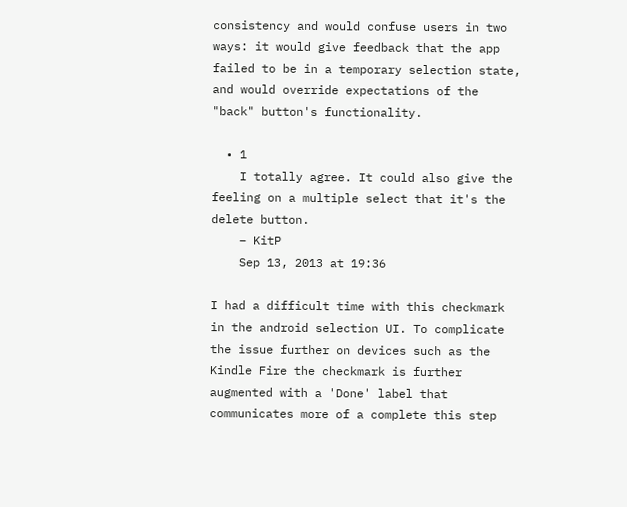consistency and would confuse users in two ways: it would give feedback that the app failed to be in a temporary selection state, and would override expectations of the "back" button's functionality.

  • 1
    I totally agree. It could also give the feeling on a multiple select that it's the delete button.
    – KitP
    Sep 13, 2013 at 19:36

I had a difficult time with this checkmark in the android selection UI. To complicate the issue further on devices such as the Kindle Fire the checkmark is further augmented with a 'Done' label that communicates more of a complete this step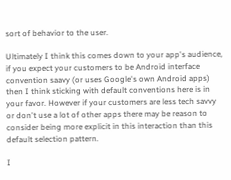sort of behavior to the user.

Ultimately I think this comes down to your app's audience, if you expect your customers to be Android interface convention saavy (or uses Google's own Android apps) then I think sticking with default conventions here is in your favor. However if your customers are less tech savvy or don't use a lot of other apps there may be reason to consider being more explicit in this interaction than this default selection pattern.

I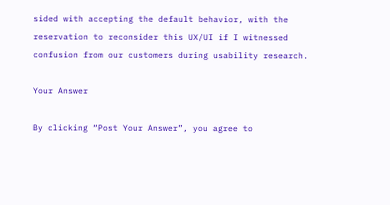sided with accepting the default behavior, with the reservation to reconsider this UX/UI if I witnessed confusion from our customers during usability research.

Your Answer

By clicking “Post Your Answer”, you agree to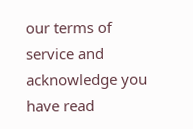our terms of service and acknowledge you have read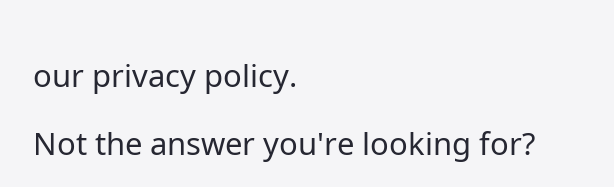our privacy policy.

Not the answer you're looking for?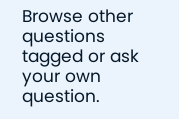Browse other questions tagged or ask your own question.